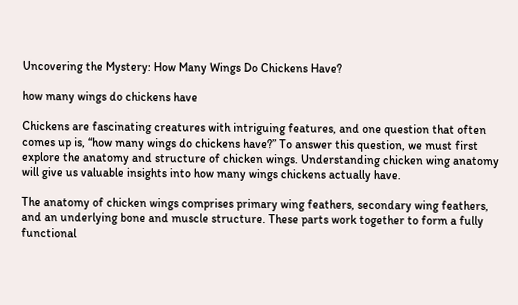Uncovering the Mystery: How Many Wings Do Chickens Have?

how many wings do chickens have

Chickens are fascinating creatures with intriguing features, and one question that often comes up is, “how many wings do chickens have?” To answer this question, we must first explore the anatomy and structure of chicken wings. Understanding chicken wing anatomy will give us valuable insights into how many wings chickens actually have.

The anatomy of chicken wings comprises primary wing feathers, secondary wing feathers, and an underlying bone and muscle structure. These parts work together to form a fully functional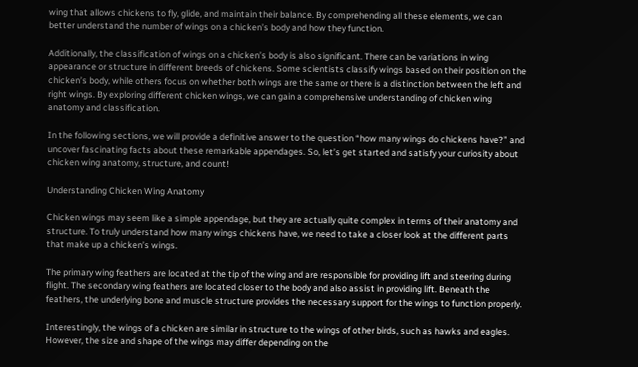wing that allows chickens to fly, glide, and maintain their balance. By comprehending all these elements, we can better understand the number of wings on a chicken’s body and how they function.

Additionally, the classification of wings on a chicken’s body is also significant. There can be variations in wing appearance or structure in different breeds of chickens. Some scientists classify wings based on their position on the chicken’s body, while others focus on whether both wings are the same or there is a distinction between the left and right wings. By exploring different chicken wings, we can gain a comprehensive understanding of chicken wing anatomy and classification.

In the following sections, we will provide a definitive answer to the question “how many wings do chickens have?” and uncover fascinating facts about these remarkable appendages. So, let’s get started and satisfy your curiosity about chicken wing anatomy, structure, and count!

Understanding Chicken Wing Anatomy

Chicken wings may seem like a simple appendage, but they are actually quite complex in terms of their anatomy and structure. To truly understand how many wings chickens have, we need to take a closer look at the different parts that make up a chicken’s wings.

The primary wing feathers are located at the tip of the wing and are responsible for providing lift and steering during flight. The secondary wing feathers are located closer to the body and also assist in providing lift. Beneath the feathers, the underlying bone and muscle structure provides the necessary support for the wings to function properly.

Interestingly, the wings of a chicken are similar in structure to the wings of other birds, such as hawks and eagles. However, the size and shape of the wings may differ depending on the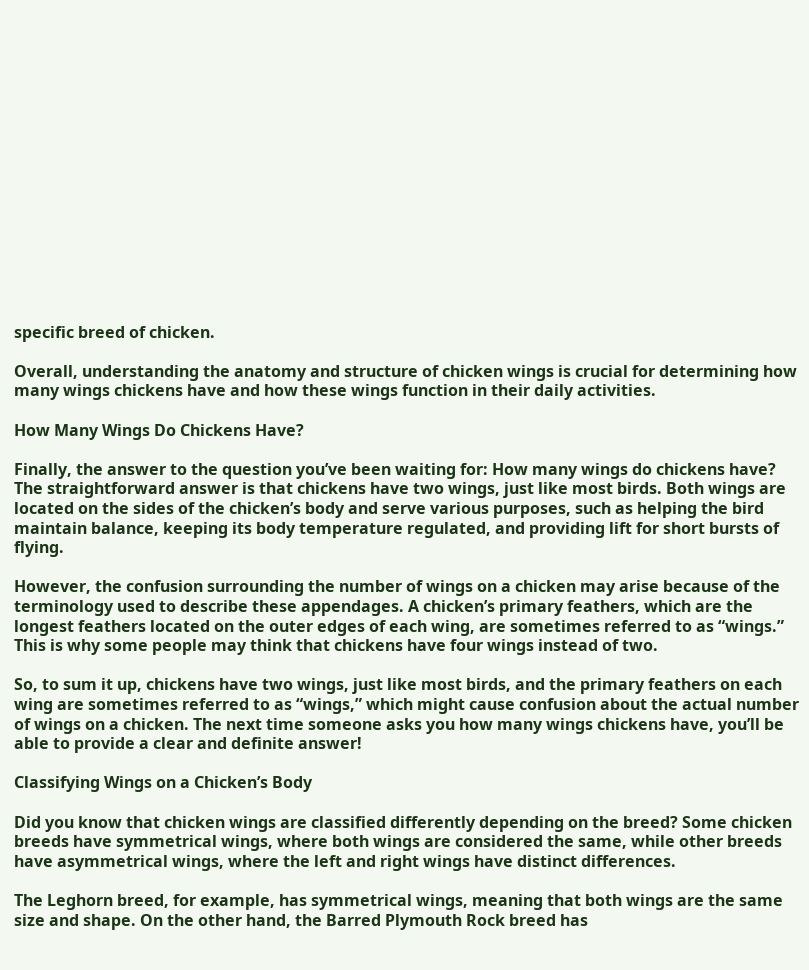specific breed of chicken.

Overall, understanding the anatomy and structure of chicken wings is crucial for determining how many wings chickens have and how these wings function in their daily activities.

How Many Wings Do Chickens Have?

Finally, the answer to the question you’ve been waiting for: How many wings do chickens have? The straightforward answer is that chickens have two wings, just like most birds. Both wings are located on the sides of the chicken’s body and serve various purposes, such as helping the bird maintain balance, keeping its body temperature regulated, and providing lift for short bursts of flying.

However, the confusion surrounding the number of wings on a chicken may arise because of the terminology used to describe these appendages. A chicken’s primary feathers, which are the longest feathers located on the outer edges of each wing, are sometimes referred to as “wings.” This is why some people may think that chickens have four wings instead of two.

So, to sum it up, chickens have two wings, just like most birds, and the primary feathers on each wing are sometimes referred to as “wings,” which might cause confusion about the actual number of wings on a chicken. The next time someone asks you how many wings chickens have, you’ll be able to provide a clear and definite answer!

Classifying Wings on a Chicken’s Body

Did you know that chicken wings are classified differently depending on the breed? Some chicken breeds have symmetrical wings, where both wings are considered the same, while other breeds have asymmetrical wings, where the left and right wings have distinct differences.

The Leghorn breed, for example, has symmetrical wings, meaning that both wings are the same size and shape. On the other hand, the Barred Plymouth Rock breed has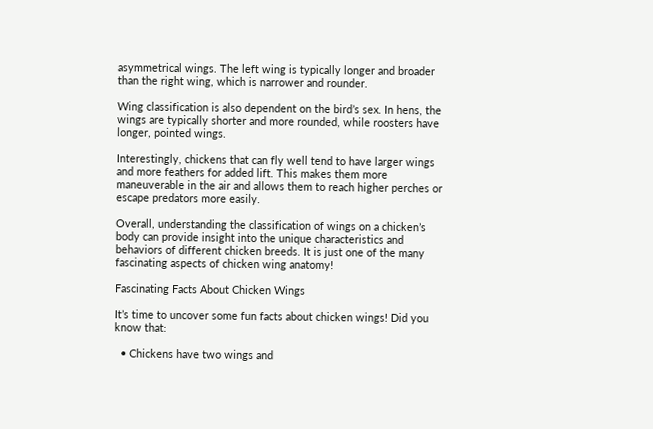asymmetrical wings. The left wing is typically longer and broader than the right wing, which is narrower and rounder.

Wing classification is also dependent on the bird’s sex. In hens, the wings are typically shorter and more rounded, while roosters have longer, pointed wings.

Interestingly, chickens that can fly well tend to have larger wings and more feathers for added lift. This makes them more maneuverable in the air and allows them to reach higher perches or escape predators more easily.

Overall, understanding the classification of wings on a chicken’s body can provide insight into the unique characteristics and behaviors of different chicken breeds. It is just one of the many fascinating aspects of chicken wing anatomy!

Fascinating Facts About Chicken Wings

It’s time to uncover some fun facts about chicken wings! Did you know that:

  • Chickens have two wings and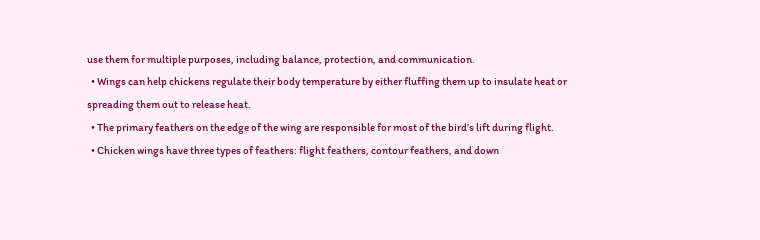use them for multiple purposes, including balance, protection, and communication.
  • Wings can help chickens regulate their body temperature by either fluffing them up to insulate heat or spreading them out to release heat.
  • The primary feathers on the edge of the wing are responsible for most of the bird’s lift during flight.
  • Chicken wings have three types of feathers: flight feathers, contour feathers, and down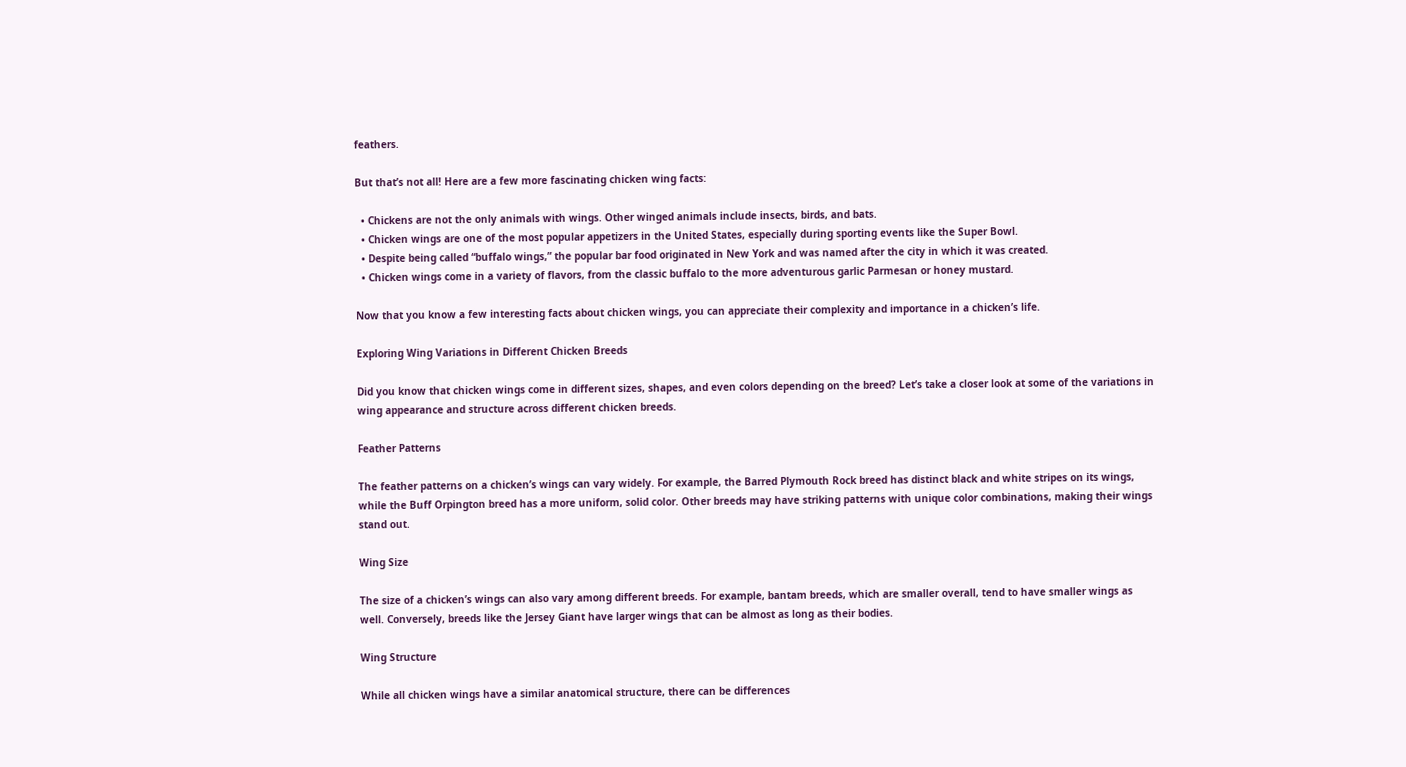feathers.

But that’s not all! Here are a few more fascinating chicken wing facts:

  • Chickens are not the only animals with wings. Other winged animals include insects, birds, and bats.
  • Chicken wings are one of the most popular appetizers in the United States, especially during sporting events like the Super Bowl.
  • Despite being called “buffalo wings,” the popular bar food originated in New York and was named after the city in which it was created.
  • Chicken wings come in a variety of flavors, from the classic buffalo to the more adventurous garlic Parmesan or honey mustard.

Now that you know a few interesting facts about chicken wings, you can appreciate their complexity and importance in a chicken’s life.

Exploring Wing Variations in Different Chicken Breeds

Did you know that chicken wings come in different sizes, shapes, and even colors depending on the breed? Let’s take a closer look at some of the variations in wing appearance and structure across different chicken breeds.

Feather Patterns

The feather patterns on a chicken’s wings can vary widely. For example, the Barred Plymouth Rock breed has distinct black and white stripes on its wings, while the Buff Orpington breed has a more uniform, solid color. Other breeds may have striking patterns with unique color combinations, making their wings stand out.

Wing Size

The size of a chicken’s wings can also vary among different breeds. For example, bantam breeds, which are smaller overall, tend to have smaller wings as well. Conversely, breeds like the Jersey Giant have larger wings that can be almost as long as their bodies.

Wing Structure

While all chicken wings have a similar anatomical structure, there can be differences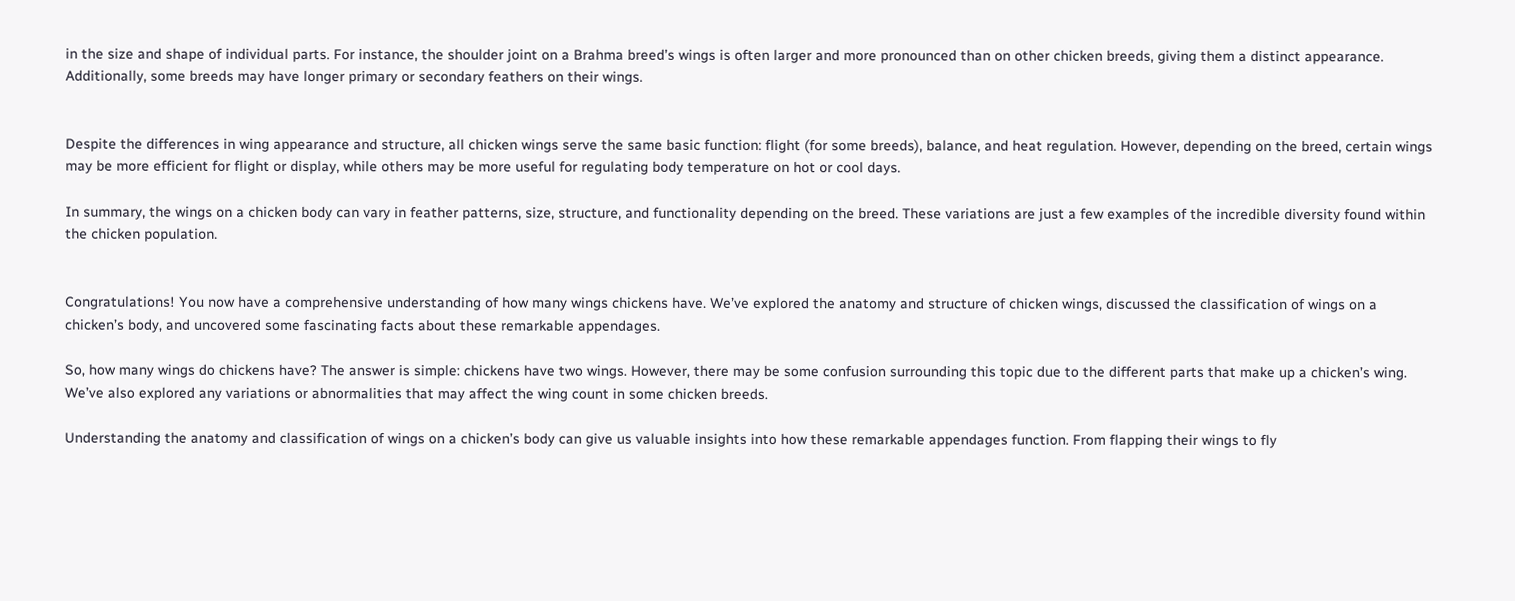in the size and shape of individual parts. For instance, the shoulder joint on a Brahma breed’s wings is often larger and more pronounced than on other chicken breeds, giving them a distinct appearance. Additionally, some breeds may have longer primary or secondary feathers on their wings.


Despite the differences in wing appearance and structure, all chicken wings serve the same basic function: flight (for some breeds), balance, and heat regulation. However, depending on the breed, certain wings may be more efficient for flight or display, while others may be more useful for regulating body temperature on hot or cool days.

In summary, the wings on a chicken body can vary in feather patterns, size, structure, and functionality depending on the breed. These variations are just a few examples of the incredible diversity found within the chicken population.


Congratulations! You now have a comprehensive understanding of how many wings chickens have. We’ve explored the anatomy and structure of chicken wings, discussed the classification of wings on a chicken’s body, and uncovered some fascinating facts about these remarkable appendages.

So, how many wings do chickens have? The answer is simple: chickens have two wings. However, there may be some confusion surrounding this topic due to the different parts that make up a chicken’s wing. We’ve also explored any variations or abnormalities that may affect the wing count in some chicken breeds.

Understanding the anatomy and classification of wings on a chicken’s body can give us valuable insights into how these remarkable appendages function. From flapping their wings to fly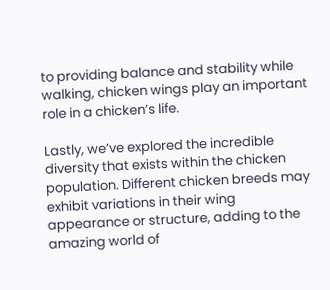to providing balance and stability while walking, chicken wings play an important role in a chicken’s life.

Lastly, we’ve explored the incredible diversity that exists within the chicken population. Different chicken breeds may exhibit variations in their wing appearance or structure, adding to the amazing world of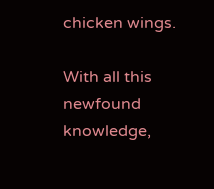chicken wings.

With all this newfound knowledge,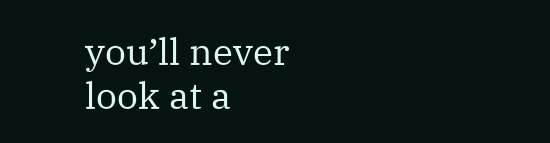you’ll never look at a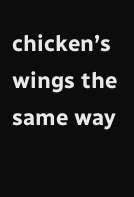chicken’s wings the same way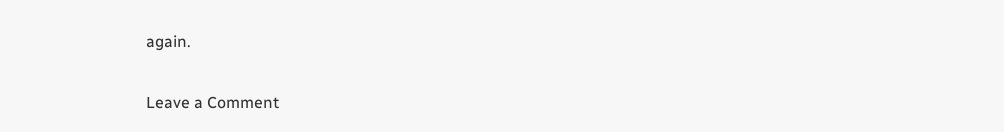again.

Leave a Comment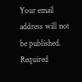Your email address will not be published. Required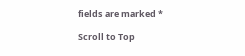fields are marked *

Scroll to Top